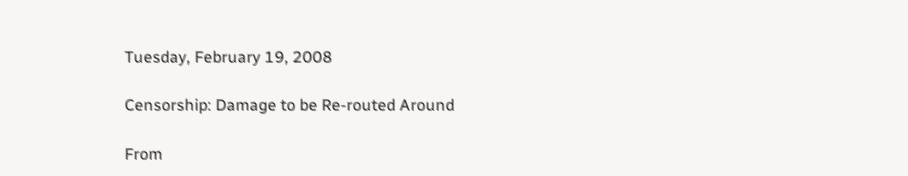Tuesday, February 19, 2008

Censorship: Damage to be Re-routed Around

From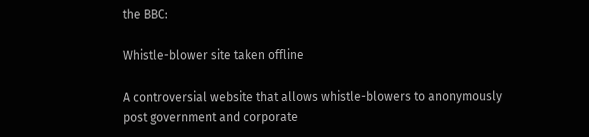the BBC:

Whistle-blower site taken offline

A controversial website that allows whistle-blowers to anonymously post government and corporate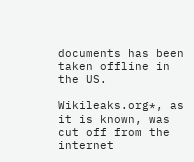documents has been taken offline in the US.

Wikileaks.org*, as it is known, was cut off from the internet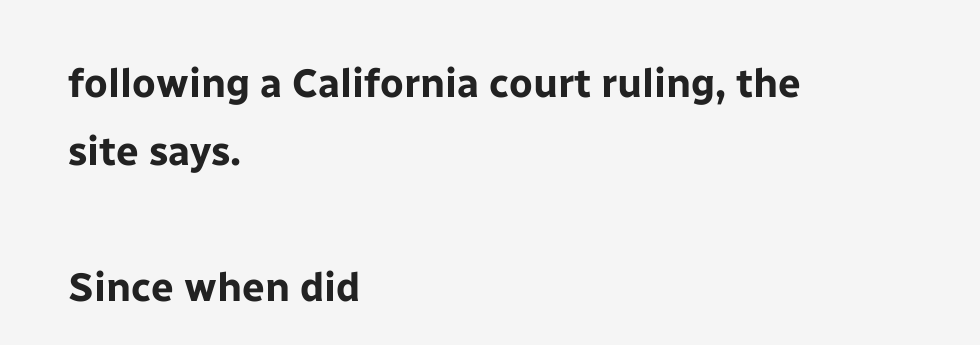following a California court ruling, the site says.

Since when did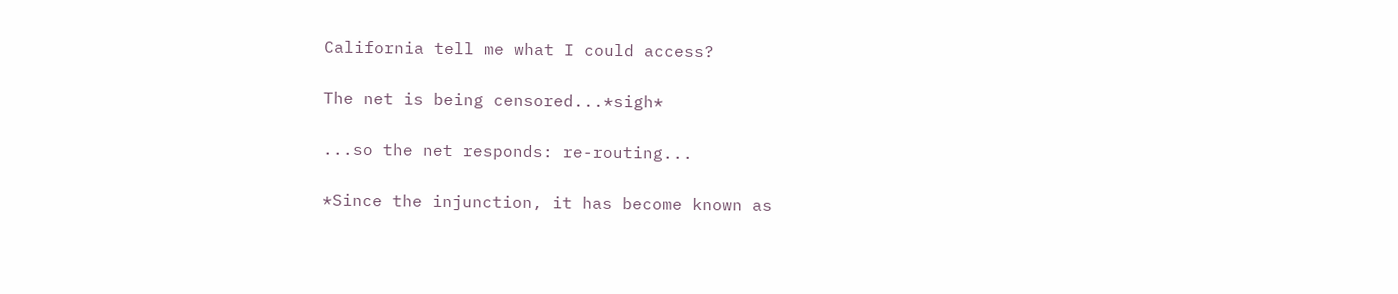California tell me what I could access?

The net is being censored...*sigh*

...so the net responds: re-routing...

*Since the injunction, it has become known as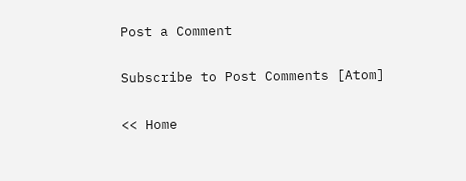Post a Comment

Subscribe to Post Comments [Atom]

<< Home